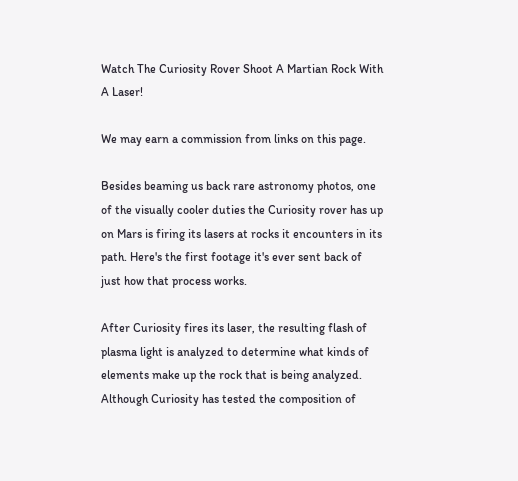Watch The Curiosity Rover Shoot A Martian Rock With A Laser!

We may earn a commission from links on this page.

Besides beaming us back rare astronomy photos, one of the visually cooler duties the Curiosity rover has up on Mars is firing its lasers at rocks it encounters in its path. Here's the first footage it's ever sent back of just how that process works.

After Curiosity fires its laser, the resulting flash of plasma light is analyzed to determine what kinds of elements make up the rock that is being analyzed. Although Curiosity has tested the composition of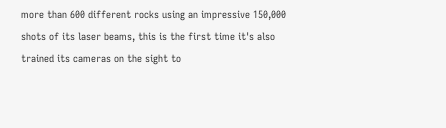more than 600 different rocks using an impressive 150,000 shots of its laser beams, this is the first time it's also trained its cameras on the sight to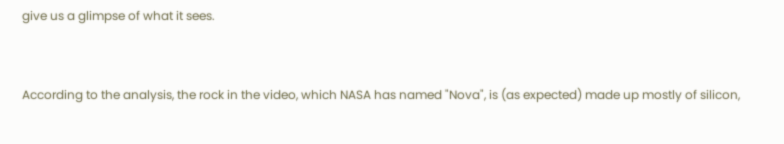give us a glimpse of what it sees.


According to the analysis, the rock in the video, which NASA has named "Nova", is (as expected) made up mostly of silicon,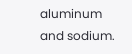aluminum and sodium.